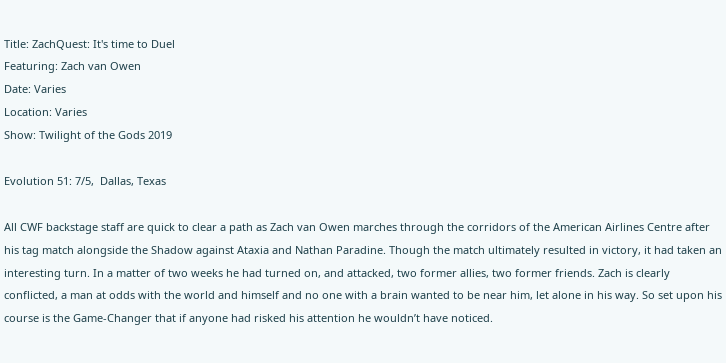Title: ZachQuest: It's time to Duel
Featuring: Zach van Owen
Date: Varies
Location: Varies
Show: Twilight of the Gods 2019

Evolution 51: 7/5,  Dallas, Texas

All CWF backstage staff are quick to clear a path as Zach van Owen marches through the corridors of the American Airlines Centre after his tag match alongside the Shadow against Ataxia and Nathan Paradine. Though the match ultimately resulted in victory, it had taken an interesting turn. In a matter of two weeks he had turned on, and attacked, two former allies, two former friends. Zach is clearly conflicted, a man at odds with the world and himself and no one with a brain wanted to be near him, let alone in his way. So set upon his course is the Game-Changer that if anyone had risked his attention he wouldn’t have noticed.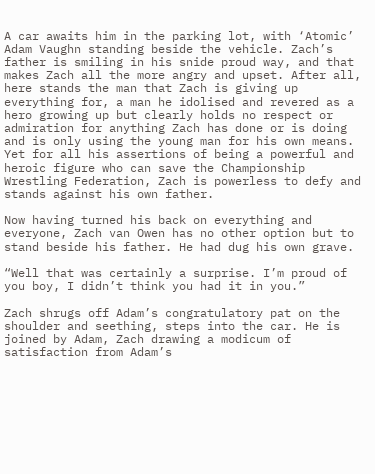A car awaits him in the parking lot, with ‘Atomic’ Adam Vaughn standing beside the vehicle. Zach’s father is smiling in his snide proud way, and that makes Zach all the more angry and upset. After all, here stands the man that Zach is giving up everything for, a man he idolised and revered as a hero growing up but clearly holds no respect or admiration for anything Zach has done or is doing and is only using the young man for his own means. Yet for all his assertions of being a powerful and heroic figure who can save the Championship Wrestling Federation, Zach is powerless to defy and stands against his own father.

Now having turned his back on everything and everyone, Zach van Owen has no other option but to stand beside his father. He had dug his own grave.

“Well that was certainly a surprise. I’m proud of you boy, I didn’t think you had it in you.”

Zach shrugs off Adam’s congratulatory pat on the shoulder and seething, steps into the car. He is joined by Adam, Zach drawing a modicum of satisfaction from Adam’s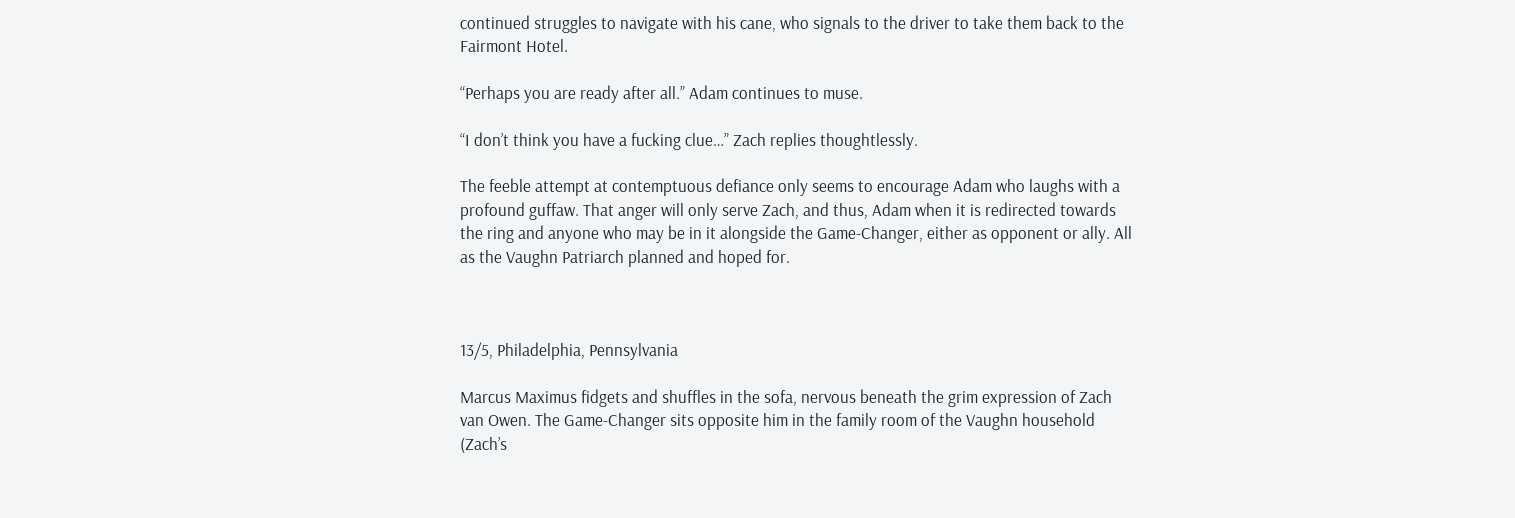continued struggles to navigate with his cane, who signals to the driver to take them back to the Fairmont Hotel.

“Perhaps you are ready after all.” Adam continues to muse.

“I don’t think you have a fucking clue…” Zach replies thoughtlessly.

The feeble attempt at contemptuous defiance only seems to encourage Adam who laughs with a profound guffaw. That anger will only serve Zach, and thus, Adam when it is redirected towards the ring and anyone who may be in it alongside the Game-Changer, either as opponent or ally. All as the Vaughn Patriarch planned and hoped for.



13/5, Philadelphia, Pennsylvania

Marcus Maximus fidgets and shuffles in the sofa, nervous beneath the grim expression of Zach van Owen. The Game-Changer sits opposite him in the family room of the Vaughn household (Zach’s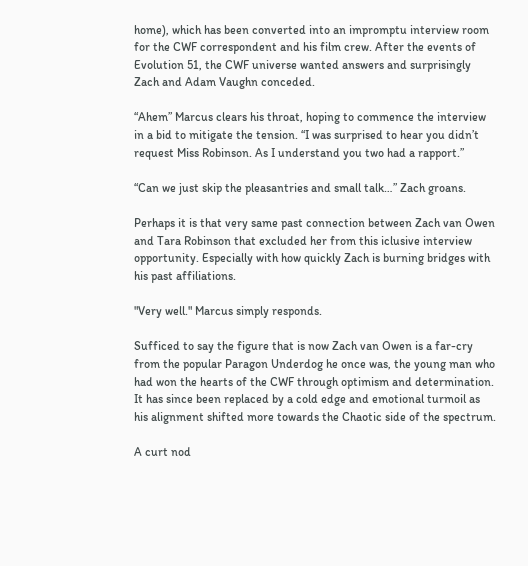home), which has been converted into an impromptu interview room for the CWF correspondent and his film crew. After the events of Evolution 51, the CWF universe wanted answers and surprisingly Zach and Adam Vaughn conceded.

“Ahem” Marcus clears his throat, hoping to commence the interview in a bid to mitigate the tension. “I was surprised to hear you didn’t request Miss Robinson. As I understand you two had a rapport.”

“Can we just skip the pleasantries and small talk…” Zach groans.

Perhaps it is that very same past connection between Zach van Owen and Tara Robinson that excluded her from this iclusive interview opportunity. Especially with how quickly Zach is burning bridges with his past affiliations.

"Very well." Marcus simply responds.

Sufficed to say the figure that is now Zach van Owen is a far-cry from the popular Paragon Underdog he once was, the young man who had won the hearts of the CWF through optimism and determination. It has since been replaced by a cold edge and emotional turmoil as his alignment shifted more towards the Chaotic side of the spectrum.

A curt nod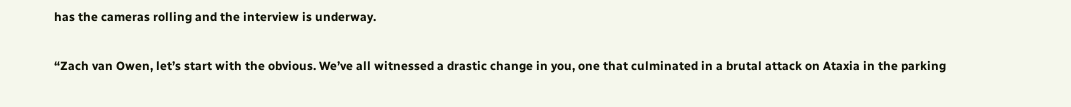has the cameras rolling and the interview is underway.

“Zach van Owen, let’s start with the obvious. We’ve all witnessed a drastic change in you, one that culminated in a brutal attack on Ataxia in the parking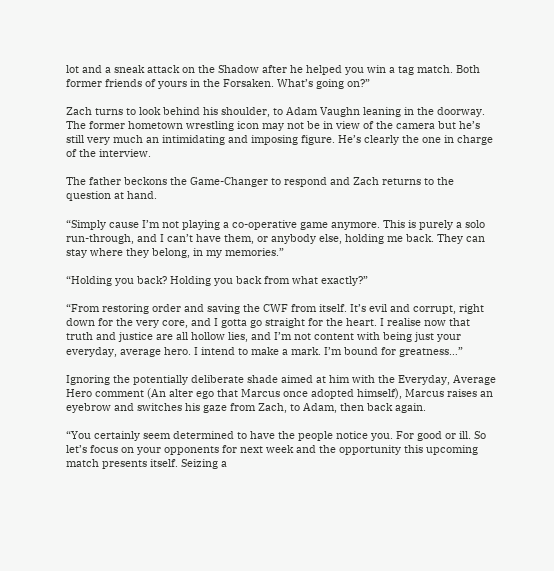lot and a sneak attack on the Shadow after he helped you win a tag match. Both former friends of yours in the Forsaken. What’s going on?”

Zach turns to look behind his shoulder, to Adam Vaughn leaning in the doorway. The former hometown wrestling icon may not be in view of the camera but he’s still very much an intimidating and imposing figure. He’s clearly the one in charge of the interview.

The father beckons the Game-Changer to respond and Zach returns to the question at hand.

“Simply cause I’m not playing a co-operative game anymore. This is purely a solo run-through, and I can’t have them, or anybody else, holding me back. They can stay where they belong, in my memories.”

“Holding you back? Holding you back from what exactly?”

“From restoring order and saving the CWF from itself. It’s evil and corrupt, right down for the very core, and I gotta go straight for the heart. I realise now that truth and justice are all hollow lies, and I’m not content with being just your everyday, average hero. I intend to make a mark. I’m bound for greatness…”

Ignoring the potentially deliberate shade aimed at him with the Everyday, Average Hero comment (An alter ego that Marcus once adopted himself), Marcus raises an eyebrow and switches his gaze from Zach, to Adam, then back again.

“You certainly seem determined to have the people notice you. For good or ill. So let’s focus on your opponents for next week and the opportunity this upcoming match presents itself. Seizing a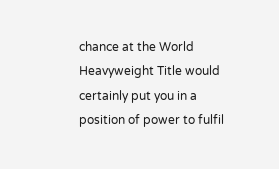chance at the World Heavyweight Title would certainly put you in a position of power to fulfil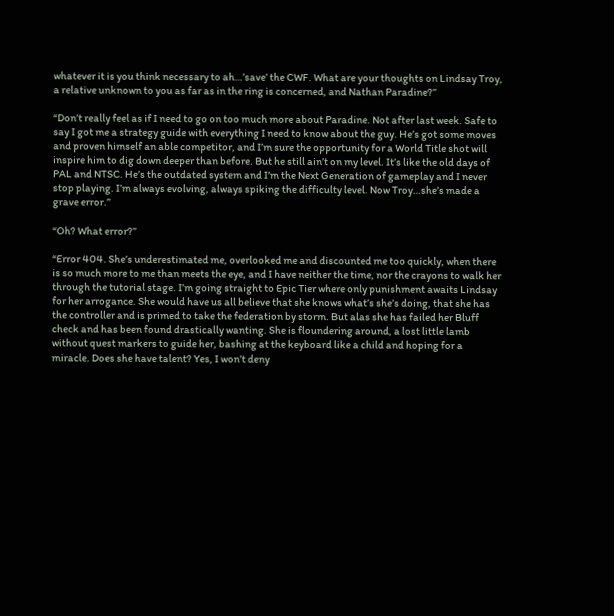whatever it is you think necessary to ah…’save’ the CWF. What are your thoughts on Lindsay Troy, a relative unknown to you as far as in the ring is concerned, and Nathan Paradine?”

“Don’t really feel as if I need to go on too much more about Paradine. Not after last week. Safe to say I got me a strategy guide with everything I need to know about the guy. He’s got some moves and proven himself an able competitor, and I’m sure the opportunity for a World Title shot will inspire him to dig down deeper than before. But he still ain’t on my level. It’s like the old days of PAL and NTSC. He’s the outdated system and I’m the Next Generation of gameplay and I never stop playing. I’m always evolving, always spiking the difficulty level. Now Troy…she’s made a grave error.”

“Oh? What error?”

“Error 404. She’s underestimated me, overlooked me and discounted me too quickly, when there is so much more to me than meets the eye, and I have neither the time, nor the crayons to walk her through the tutorial stage. I’m going straight to Epic Tier where only punishment awaits Lindsay for her arrogance. She would have us all believe that she knows what’s she’s doing, that she has the controller and is primed to take the federation by storm. But alas she has failed her Bluff check and has been found drastically wanting. She is floundering around, a lost little lamb without quest markers to guide her, bashing at the keyboard like a child and hoping for a miracle. Does she have talent? Yes, I won’t deny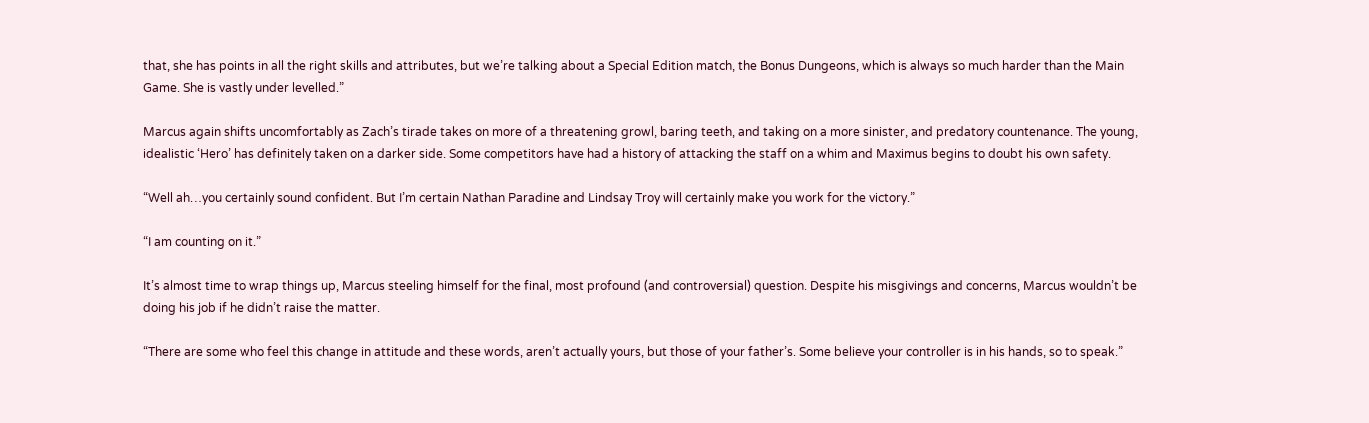that, she has points in all the right skills and attributes, but we’re talking about a Special Edition match, the Bonus Dungeons, which is always so much harder than the Main Game. She is vastly under levelled.”

Marcus again shifts uncomfortably as Zach’s tirade takes on more of a threatening growl, baring teeth, and taking on a more sinister, and predatory countenance. The young, idealistic ‘Hero’ has definitely taken on a darker side. Some competitors have had a history of attacking the staff on a whim and Maximus begins to doubt his own safety.

“Well ah…you certainly sound confident. But I’m certain Nathan Paradine and Lindsay Troy will certainly make you work for the victory.”

“I am counting on it.”

It’s almost time to wrap things up, Marcus steeling himself for the final, most profound (and controversial) question. Despite his misgivings and concerns, Marcus wouldn’t be doing his job if he didn’t raise the matter.

“There are some who feel this change in attitude and these words, aren’t actually yours, but those of your father’s. Some believe your controller is in his hands, so to speak.”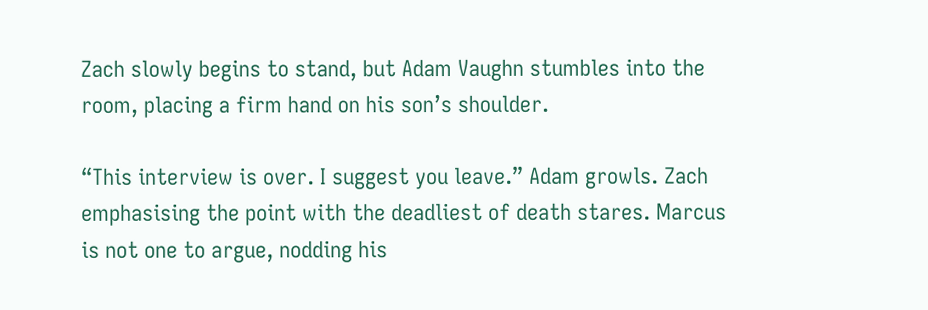Zach slowly begins to stand, but Adam Vaughn stumbles into the room, placing a firm hand on his son’s shoulder.

“This interview is over. I suggest you leave.” Adam growls. Zach emphasising the point with the deadliest of death stares. Marcus is not one to argue, nodding his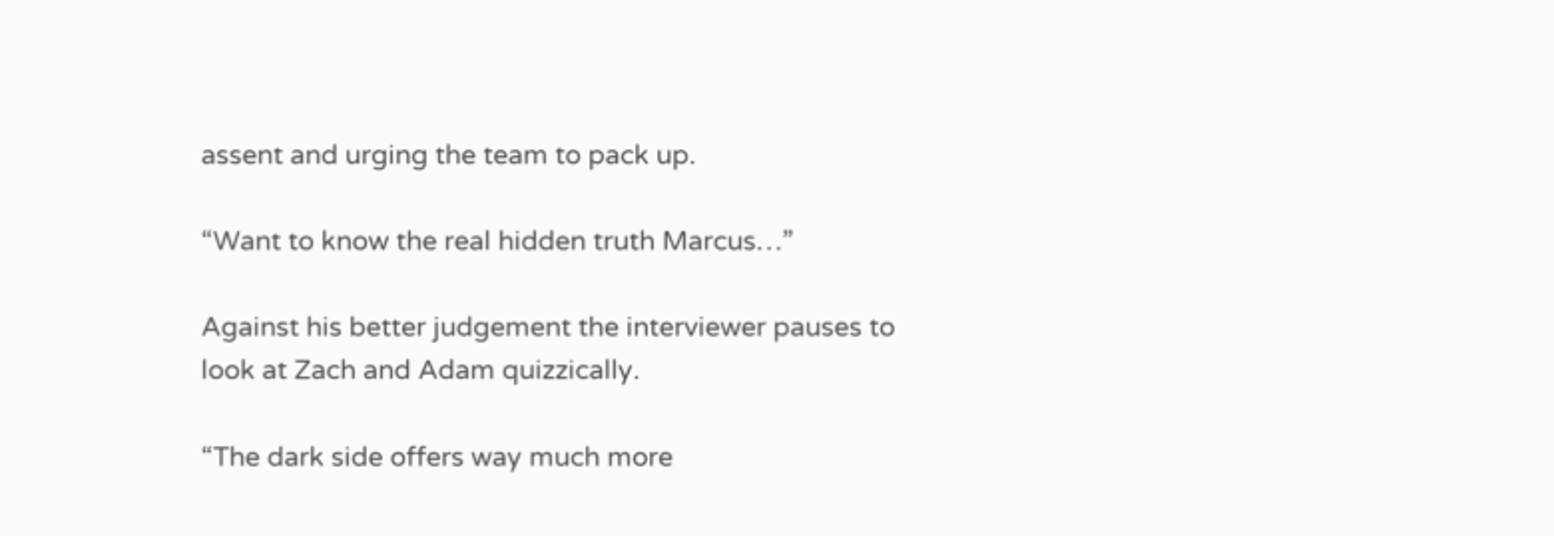assent and urging the team to pack up.

“Want to know the real hidden truth Marcus…”

Against his better judgement the interviewer pauses to look at Zach and Adam quizzically.

“The dark side offers way much more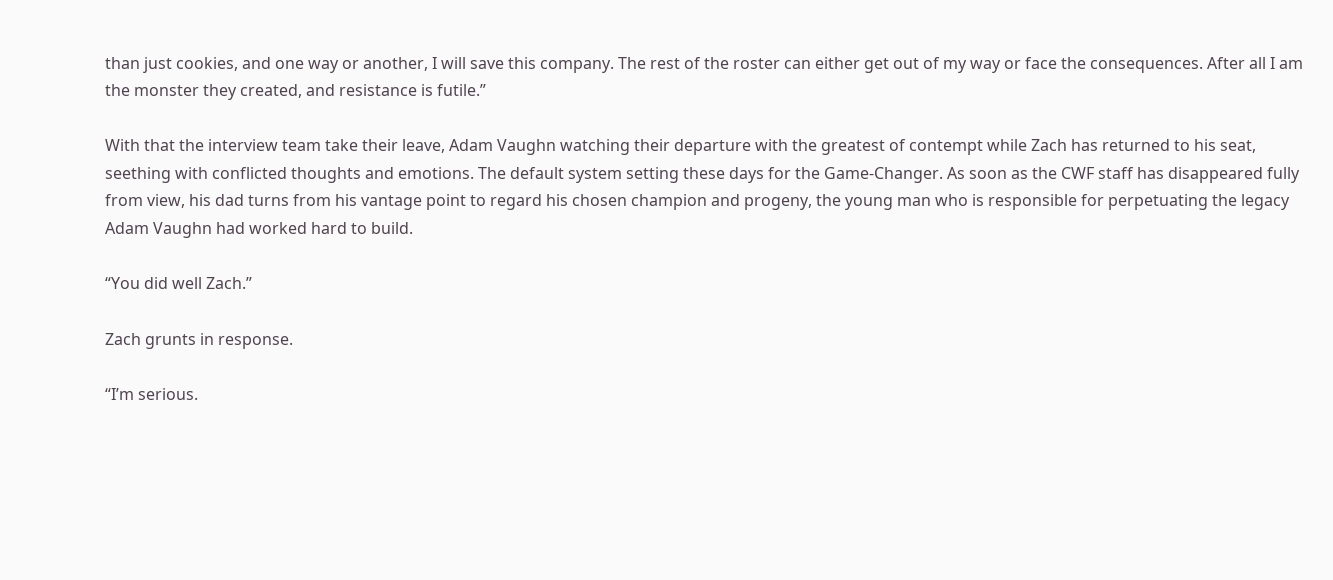than just cookies, and one way or another, I will save this company. The rest of the roster can either get out of my way or face the consequences. After all I am the monster they created, and resistance is futile.”

With that the interview team take their leave, Adam Vaughn watching their departure with the greatest of contempt while Zach has returned to his seat, seething with conflicted thoughts and emotions. The default system setting these days for the Game-Changer. As soon as the CWF staff has disappeared fully from view, his dad turns from his vantage point to regard his chosen champion and progeny, the young man who is responsible for perpetuating the legacy Adam Vaughn had worked hard to build.

“You did well Zach.”

Zach grunts in response.

“I’m serious.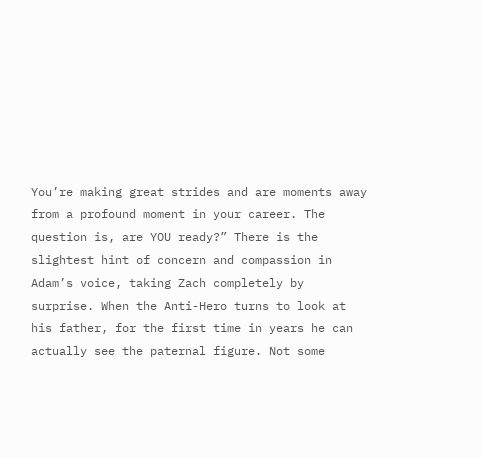You’re making great strides and are moments away from a profound moment in your career. The question is, are YOU ready?” There is the slightest hint of concern and compassion in Adam’s voice, taking Zach completely by surprise. When the Anti-Hero turns to look at his father, for the first time in years he can actually see the paternal figure. Not some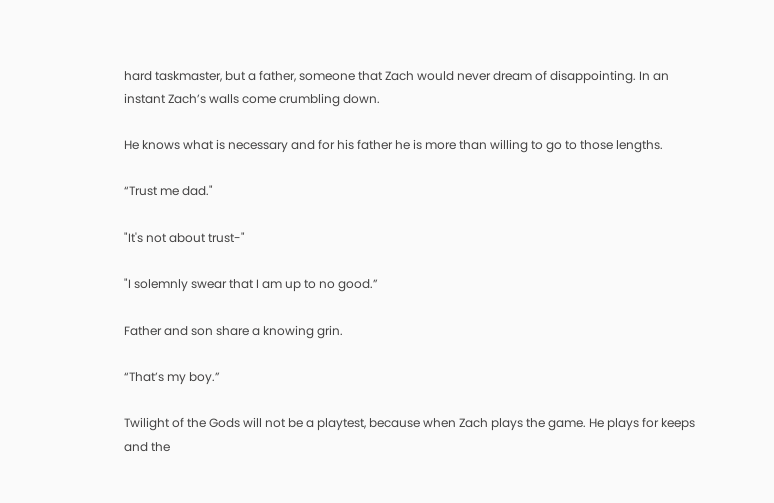hard taskmaster, but a father, someone that Zach would never dream of disappointing. In an instant Zach’s walls come crumbling down.

He knows what is necessary and for his father he is more than willing to go to those lengths.

“Trust me dad."

"It's not about trust-"

"I solemnly swear that I am up to no good.”

Father and son share a knowing grin.

“That’s my boy.”

Twilight of the Gods will not be a playtest, because when Zach plays the game. He plays for keeps and the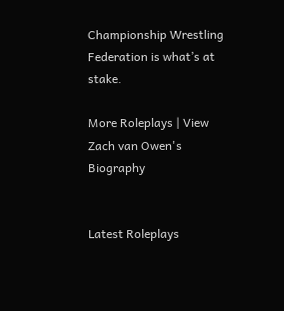Championship Wrestling Federation is what’s at stake.

More Roleplays | View Zach van Owen's Biography


Latest Roleplays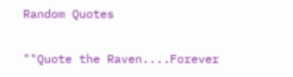Random Quotes

""Quote the Raven....Forever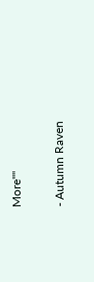More""

- Autumn Raven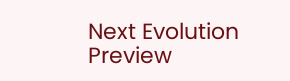Next Evolution Preview